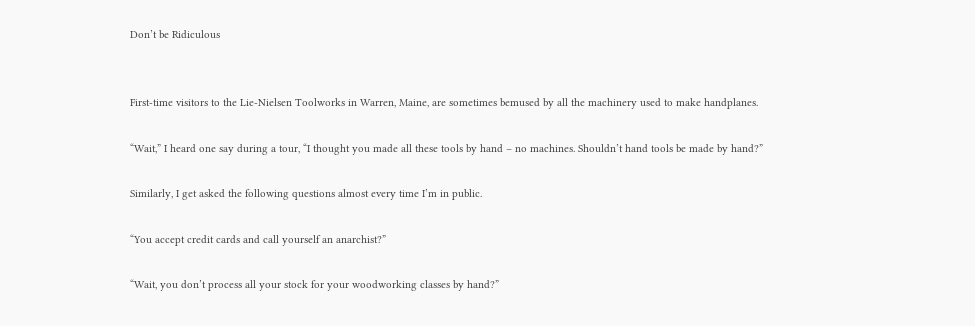Don’t be Ridiculous


First-time visitors to the Lie-Nielsen Toolworks in Warren, Maine, are sometimes bemused by all the machinery used to make handplanes.

“Wait,” I heard one say during a tour, “I thought you made all these tools by hand – no machines. Shouldn’t hand tools be made by hand?”

Similarly, I get asked the following questions almost every time I’m in public.

“You accept credit cards and call yourself an anarchist?”

“Wait, you don’t process all your stock for your woodworking classes by hand?”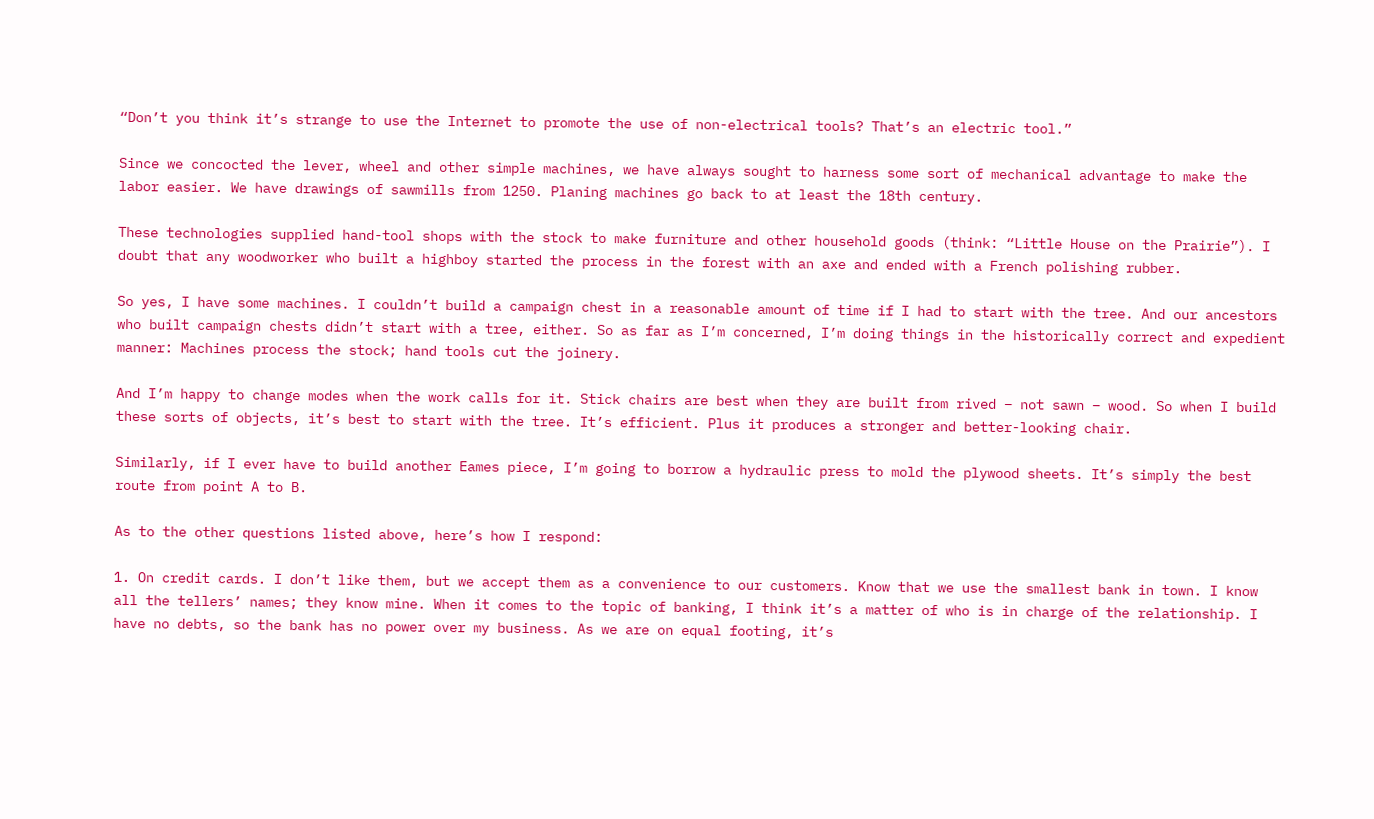“Don’t you think it’s strange to use the Internet to promote the use of non-electrical tools? That’s an electric tool.”

Since we concocted the lever, wheel and other simple machines, we have always sought to harness some sort of mechanical advantage to make the labor easier. We have drawings of sawmills from 1250. Planing machines go back to at least the 18th century.

These technologies supplied hand-tool shops with the stock to make furniture and other household goods (think: “Little House on the Prairie”). I doubt that any woodworker who built a highboy started the process in the forest with an axe and ended with a French polishing rubber.

So yes, I have some machines. I couldn’t build a campaign chest in a reasonable amount of time if I had to start with the tree. And our ancestors who built campaign chests didn’t start with a tree, either. So as far as I’m concerned, I’m doing things in the historically correct and expedient manner: Machines process the stock; hand tools cut the joinery.

And I’m happy to change modes when the work calls for it. Stick chairs are best when they are built from rived – not sawn – wood. So when I build these sorts of objects, it’s best to start with the tree. It’s efficient. Plus it produces a stronger and better-looking chair.

Similarly, if I ever have to build another Eames piece, I’m going to borrow a hydraulic press to mold the plywood sheets. It’s simply the best route from point A to B.

As to the other questions listed above, here’s how I respond:

1. On credit cards. I don’t like them, but we accept them as a convenience to our customers. Know that we use the smallest bank in town. I know all the tellers’ names; they know mine. When it comes to the topic of banking, I think it’s a matter of who is in charge of the relationship. I have no debts, so the bank has no power over my business. As we are on equal footing, it’s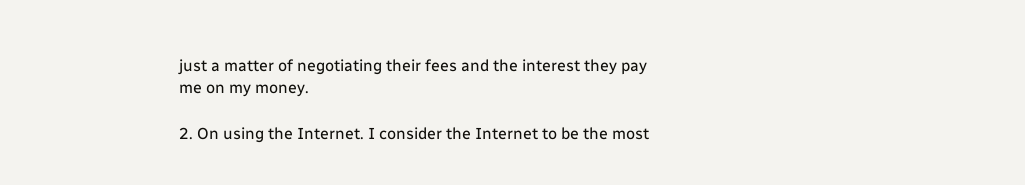just a matter of negotiating their fees and the interest they pay me on my money.

2. On using the Internet. I consider the Internet to be the most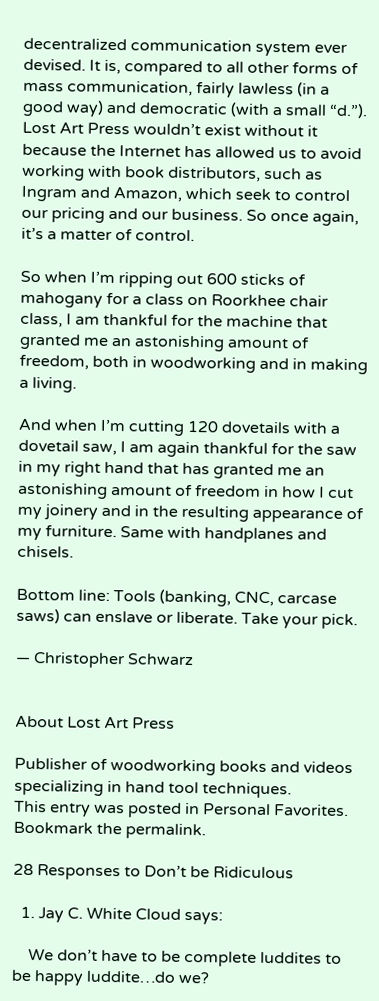decentralized communication system ever devised. It is, compared to all other forms of mass communication, fairly lawless (in a good way) and democratic (with a small “d.”). Lost Art Press wouldn’t exist without it because the Internet has allowed us to avoid working with book distributors, such as Ingram and Amazon, which seek to control our pricing and our business. So once again, it’s a matter of control.

So when I’m ripping out 600 sticks of mahogany for a class on Roorkhee chair class, I am thankful for the machine that granted me an astonishing amount of freedom, both in woodworking and in making a living.

And when I’m cutting 120 dovetails with a dovetail saw, I am again thankful for the saw in my right hand that has granted me an astonishing amount of freedom in how I cut my joinery and in the resulting appearance of my furniture. Same with handplanes and chisels.

Bottom line: Tools (banking, CNC, carcase saws) can enslave or liberate. Take your pick.

— Christopher Schwarz


About Lost Art Press

Publisher of woodworking books and videos specializing in hand tool techniques.
This entry was posted in Personal Favorites. Bookmark the permalink.

28 Responses to Don’t be Ridiculous

  1. Jay C. White Cloud says:

    We don’t have to be complete luddites to be happy luddite…do we?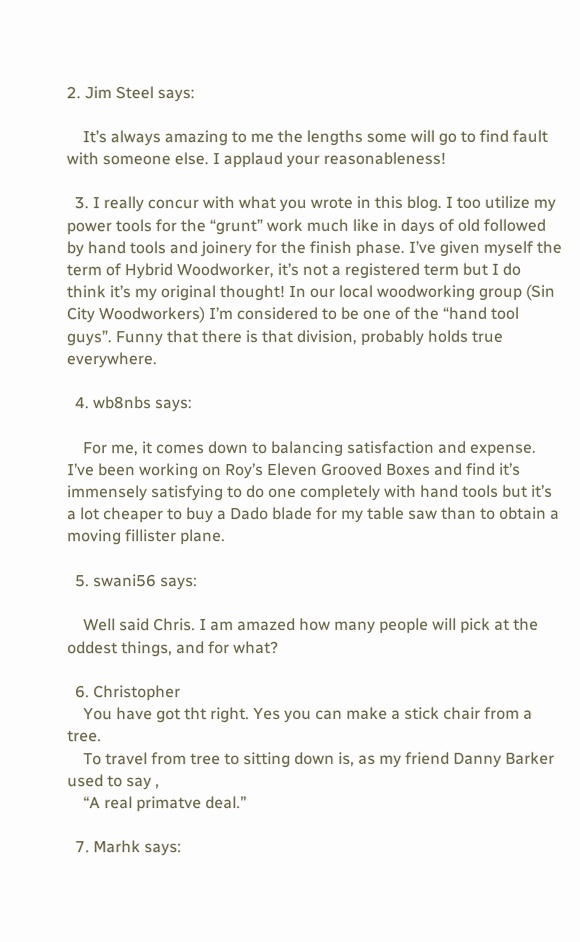2. Jim Steel says:

    It’s always amazing to me the lengths some will go to find fault with someone else. I applaud your reasonableness!

  3. I really concur with what you wrote in this blog. I too utilize my power tools for the “grunt” work much like in days of old followed by hand tools and joinery for the finish phase. I’ve given myself the term of Hybrid Woodworker, it’s not a registered term but I do think it’s my original thought! In our local woodworking group (Sin City Woodworkers) I’m considered to be one of the “hand tool guys”. Funny that there is that division, probably holds true everywhere.

  4. wb8nbs says:

    For me, it comes down to balancing satisfaction and expense. I’ve been working on Roy’s Eleven Grooved Boxes and find it’s immensely satisfying to do one completely with hand tools but it’s a lot cheaper to buy a Dado blade for my table saw than to obtain a moving fillister plane.

  5. swani56 says:

    Well said Chris. I am amazed how many people will pick at the oddest things, and for what?

  6. Christopher
    You have got tht right. Yes you can make a stick chair from a tree.
    To travel from tree to sitting down is, as my friend Danny Barker used to say ,
    “A real primatve deal.”

  7. Marhk says: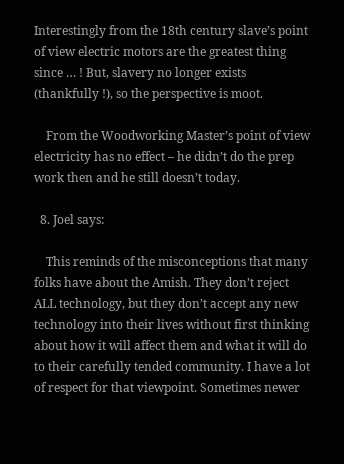Interestingly from the 18th century slave’s point of view electric motors are the greatest thing since … ! But, slavery no longer exists (thankfully !), so the perspective is moot.

    From the Woodworking Master’s point of view electricity has no effect – he didn’t do the prep work then and he still doesn’t today.

  8. Joel says:

    This reminds of the misconceptions that many folks have about the Amish. They don’t reject ALL technology, but they don’t accept any new technology into their lives without first thinking about how it will affect them and what it will do to their carefully tended community. I have a lot of respect for that viewpoint. Sometimes newer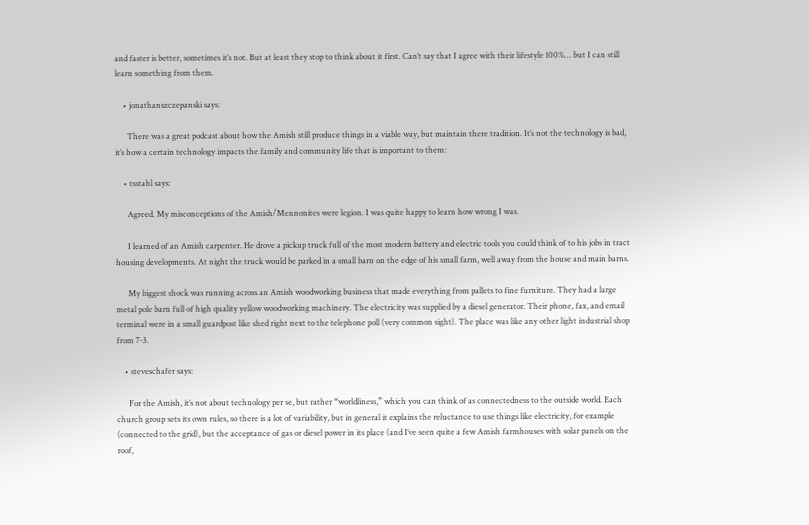and faster is better, sometimes it’s not. But at least they stop to think about it first. Can’t say that I agree with their lifestyle 100%… but I can still learn something from them.

    • jonathanszczepanski says:

      There was a great podcast about how the Amish still produce things in a viable way, but maintain there tradition. It’s not the technology is bad, it’s how a certain technology impacts the family and community life that is important to them:

    • tsstahl says:

      Agreed. My misconceptions of the Amish/Mennonites were legion. I was quite happy to learn how wrong I was.

      I learned of an Amish carpenter. He drove a pickup truck full of the most modern battery and electric tools you could think of to his jobs in tract housing developments. At night the truck would be parked in a small barn on the edge of his small farm, well away from the house and main barns.

      My biggest shock was running across an Amish woodworking business that made everything from pallets to fine furniture. They had a large metal pole barn full of high quality yellow woodworking machinery. The electricity was supplied by a diesel generator. Their phone, fax, and email terminal were in a small guardpost like shed right next to the telephone poll (very common sight). The place was like any other light industrial shop from 7-3.

    • steveschafer says:

      For the Amish, it’s not about technology per se, but rather “worldliness,” which you can think of as connectedness to the outside world. Each church group sets its own rules, so there is a lot of variability, but in general it explains the reluctance to use things like electricity, for example (connected to the grid), but the acceptance of gas or diesel power in its place (and I’ve seen quite a few Amish farmhouses with solar panels on the roof,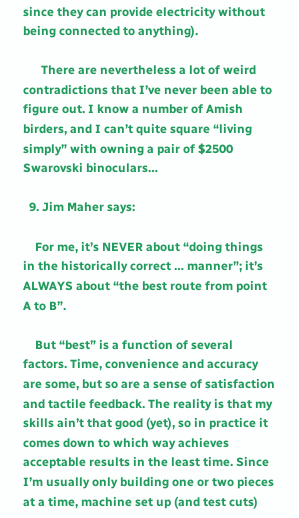since they can provide electricity without being connected to anything).

      There are nevertheless a lot of weird contradictions that I’ve never been able to figure out. I know a number of Amish birders, and I can’t quite square “living simply” with owning a pair of $2500 Swarovski binoculars…

  9. Jim Maher says:

    For me, it’s NEVER about “doing things in the historically correct … manner”; it’s ALWAYS about “the best route from point A to B”.

    But “best” is a function of several factors. Time, convenience and accuracy are some, but so are a sense of satisfaction and tactile feedback. The reality is that my skills ain’t that good (yet), so in practice it comes down to which way achieves acceptable results in the least time. Since I’m usually only building one or two pieces at a time, machine set up (and test cuts)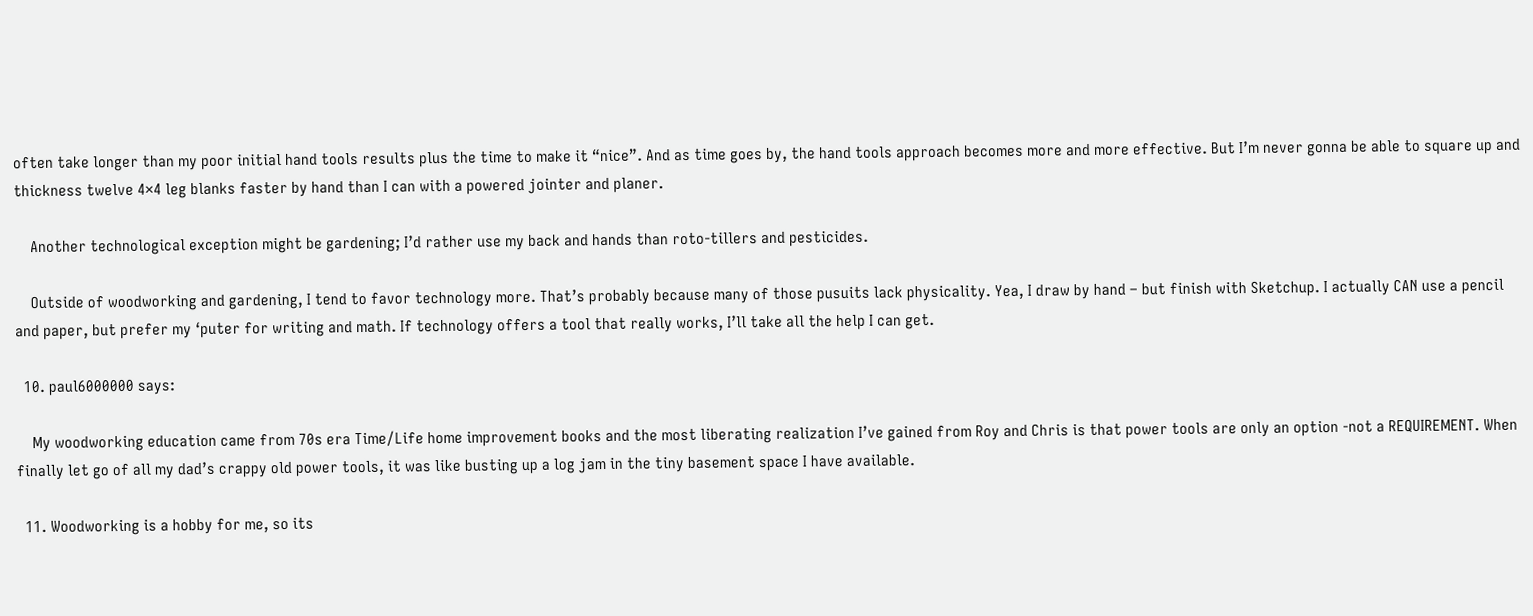often take longer than my poor initial hand tools results plus the time to make it “nice”. And as time goes by, the hand tools approach becomes more and more effective. But I’m never gonna be able to square up and thickness twelve 4×4 leg blanks faster by hand than I can with a powered jointer and planer.

    Another technological exception might be gardening; I’d rather use my back and hands than roto-tillers and pesticides.

    Outside of woodworking and gardening, I tend to favor technology more. That’s probably because many of those pusuits lack physicality. Yea, I draw by hand – but finish with Sketchup. I actually CAN use a pencil and paper, but prefer my ‘puter for writing and math. If technology offers a tool that really works, I’ll take all the help I can get.

  10. paul6000000 says:

    My woodworking education came from 70s era Time/Life home improvement books and the most liberating realization I’ve gained from Roy and Chris is that power tools are only an option -not a REQUIREMENT. When finally let go of all my dad’s crappy old power tools, it was like busting up a log jam in the tiny basement space I have available.

  11. Woodworking is a hobby for me, so its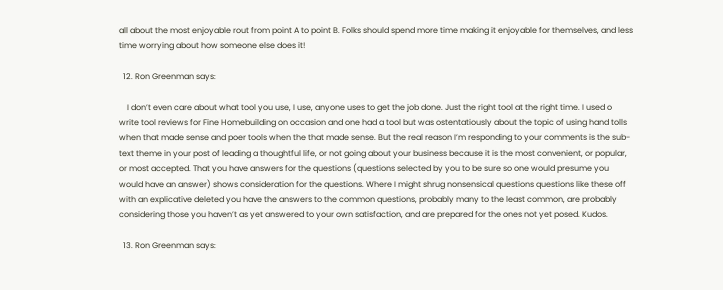all about the most enjoyable rout from point A to point B. Folks should spend more time making it enjoyable for themselves, and less time worrying about how someone else does it!

  12. Ron Greenman says:

    I don’t even care about what tool you use, I use, anyone uses to get the job done. Just the right tool at the right time. I used o write tool reviews for Fine Homebuilding on occasion and one had a tool but was ostentatiously about the topic of using hand tolls when that made sense and poer tools when the that made sense. But the real reason I’m responding to your comments is the sub-text theme in your post of leading a thoughtful life, or not going about your business because it is the most convenient, or popular, or most accepted. That you have answers for the questions (questions selected by you to be sure so one would presume you would have an answer) shows consideration for the questions. Where I might shrug nonsensical questions questions like these off with an explicative deleted you have the answers to the common questions, probably many to the least common, are probably considering those you haven’t as yet answered to your own satisfaction, and are prepared for the ones not yet posed. Kudos.

  13. Ron Greenman says: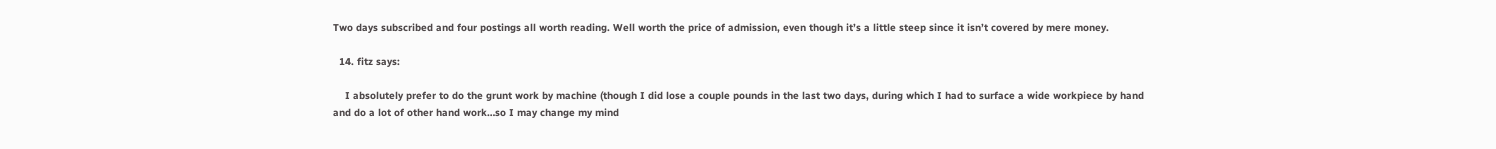Two days subscribed and four postings all worth reading. Well worth the price of admission, even though it’s a little steep since it isn’t covered by mere money.

  14. fitz says:

    I absolutely prefer to do the grunt work by machine (though I did lose a couple pounds in the last two days, during which I had to surface a wide workpiece by hand and do a lot of other hand work…so I may change my mind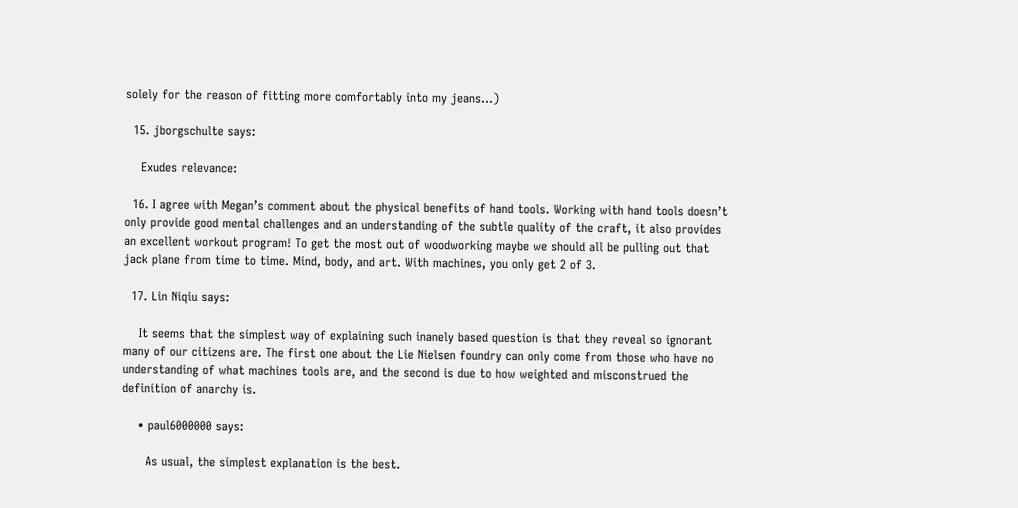solely for the reason of fitting more comfortably into my jeans…)

  15. jborgschulte says:

    Exudes relevance:

  16. I agree with Megan’s comment about the physical benefits of hand tools. Working with hand tools doesn’t only provide good mental challenges and an understanding of the subtle quality of the craft, it also provides an excellent workout program! To get the most out of woodworking maybe we should all be pulling out that jack plane from time to time. Mind, body, and art. With machines, you only get 2 of 3.

  17. Lin Niqiu says:

    It seems that the simplest way of explaining such inanely based question is that they reveal so ignorant many of our citizens are. The first one about the Lie Nielsen foundry can only come from those who have no understanding of what machines tools are, and the second is due to how weighted and misconstrued the definition of anarchy is.

    • paul6000000 says:

      As usual, the simplest explanation is the best.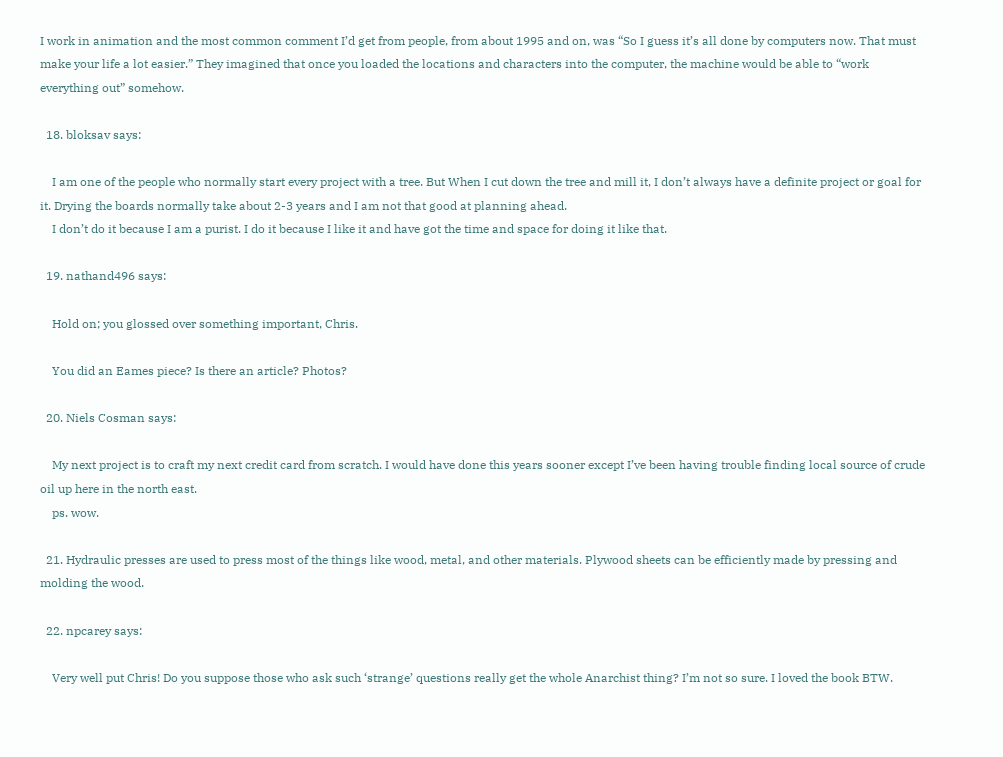I work in animation and the most common comment I’d get from people, from about 1995 and on, was “So I guess it’s all done by computers now. That must make your life a lot easier.” They imagined that once you loaded the locations and characters into the computer, the machine would be able to “work everything out” somehow.

  18. bloksav says:

    I am one of the people who normally start every project with a tree. But When I cut down the tree and mill it, I don’t always have a definite project or goal for it. Drying the boards normally take about 2-3 years and I am not that good at planning ahead.
    I don’t do it because I am a purist. I do it because I like it and have got the time and space for doing it like that.

  19. nathand496 says:

    Hold on; you glossed over something important, Chris.

    You did an Eames piece? Is there an article? Photos?

  20. Niels Cosman says:

    My next project is to craft my next credit card from scratch. I would have done this years sooner except I’ve been having trouble finding local source of crude oil up here in the north east.
    ps. wow.

  21. Hydraulic presses are used to press most of the things like wood, metal, and other materials. Plywood sheets can be efficiently made by pressing and molding the wood.

  22. npcarey says:

    Very well put Chris! Do you suppose those who ask such ‘strange’ questions really get the whole Anarchist thing? I’m not so sure. I loved the book BTW.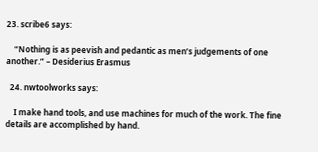23. scribe6 says:

    “Nothing is as peevish and pedantic as men’s judgements of one another.” – Desiderius Erasmus

  24. nwtoolworks says:

    I make hand tools, and use machines for much of the work. The fine details are accomplished by hand.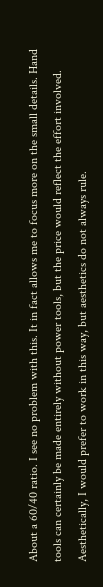About a 60/40 ratio. I see no problem with this. It in fact allows me to focus more on the small details. Hand tools can certainly be made entirely without power tools, but the price would reflect the effort involved. Aesthetically, I would prefer to work in this way, but aesthetics do not always rule.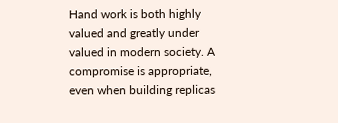Hand work is both highly valued and greatly under valued in modern society. A compromise is appropriate, even when building replicas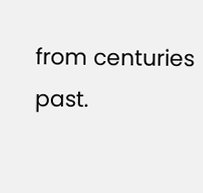from centuries past.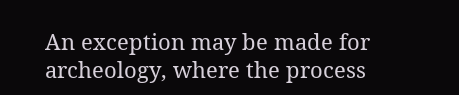An exception may be made for archeology, where the process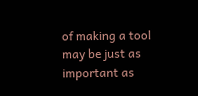of making a tool may be just as important as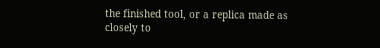the finished tool, or a replica made as closely to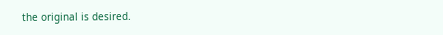the original is desired.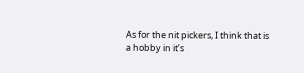As for the nit pickers, I think that is a hobby in it’s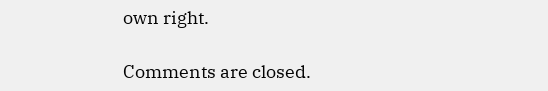own right.

Comments are closed.